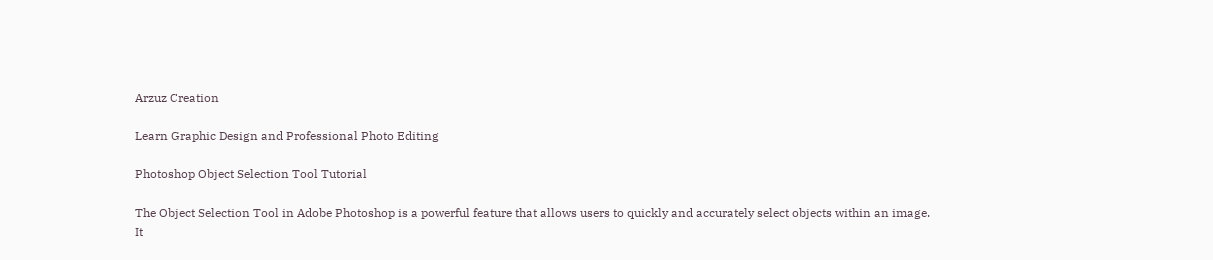Arzuz Creation

Learn Graphic Design and Professional Photo Editing

Photoshop Object Selection Tool Tutorial

The Object Selection Tool in Adobe Photoshop is a powerful feature that allows users to quickly and accurately select objects within an image. It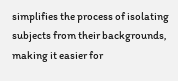simplifies the process of isolating subjects from their backgrounds, making it easier for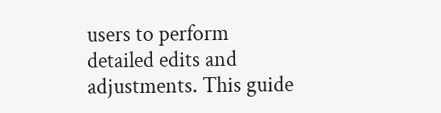users to perform detailed edits and adjustments. This guide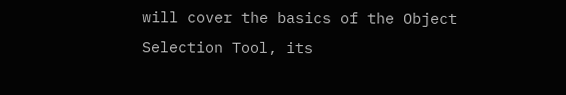will cover the basics of the Object Selection Tool, its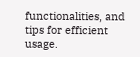functionalities, and tips for efficient usage.